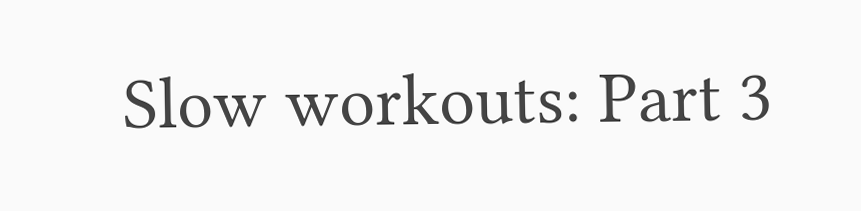Slow workouts: Part 3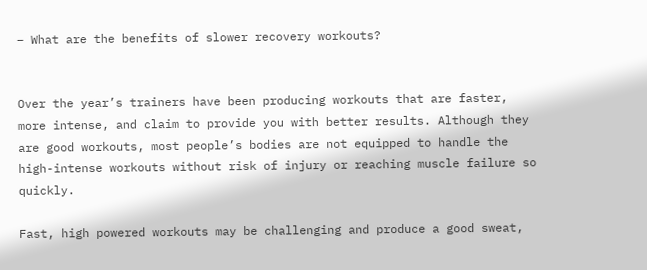– What are the benefits of slower recovery workouts?


Over the year’s trainers have been producing workouts that are faster, more intense, and claim to provide you with better results. Although they are good workouts, most people’s bodies are not equipped to handle the high-intense workouts without risk of injury or reaching muscle failure so quickly.

Fast, high powered workouts may be challenging and produce a good sweat,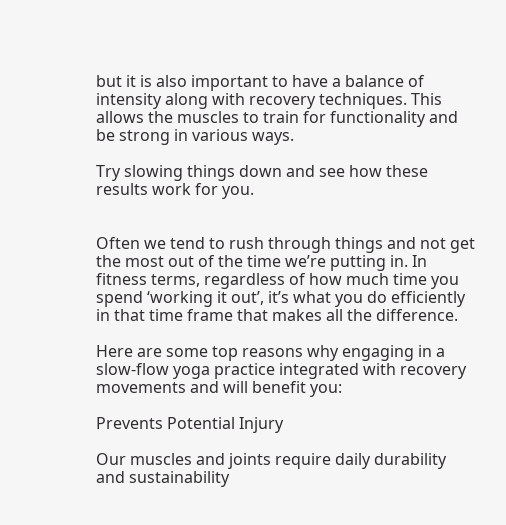but it is also important to have a balance of intensity along with recovery techniques. This allows the muscles to train for functionality and be strong in various ways.

Try slowing things down and see how these results work for you.


Often we tend to rush through things and not get the most out of the time we’re putting in. In fitness terms, regardless of how much time you spend ‘working it out’, it’s what you do efficiently in that time frame that makes all the difference.

Here are some top reasons why engaging in a slow-flow yoga practice integrated with recovery movements and will benefit you:

Prevents Potential Injury

Our muscles and joints require daily durability and sustainability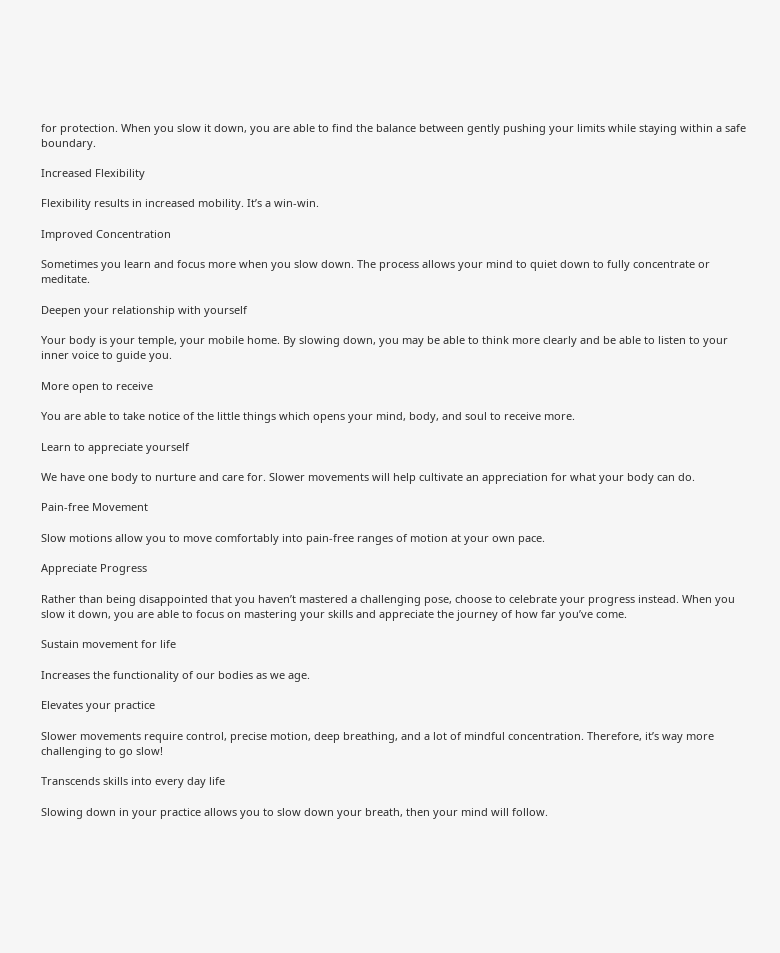for protection. When you slow it down, you are able to find the balance between gently pushing your limits while staying within a safe boundary.

Increased Flexibility

Flexibility results in increased mobility. It’s a win-win.

Improved Concentration

Sometimes you learn and focus more when you slow down. The process allows your mind to quiet down to fully concentrate or meditate.

Deepen your relationship with yourself

Your body is your temple, your mobile home. By slowing down, you may be able to think more clearly and be able to listen to your inner voice to guide you.

More open to receive

You are able to take notice of the little things which opens your mind, body, and soul to receive more.

Learn to appreciate yourself

We have one body to nurture and care for. Slower movements will help cultivate an appreciation for what your body can do.

Pain-free Movement

Slow motions allow you to move comfortably into pain-free ranges of motion at your own pace.

Appreciate Progress

Rather than being disappointed that you haven’t mastered a challenging pose, choose to celebrate your progress instead. When you slow it down, you are able to focus on mastering your skills and appreciate the journey of how far you’ve come.

Sustain movement for life

Increases the functionality of our bodies as we age.

Elevates your practice

Slower movements require control, precise motion, deep breathing, and a lot of mindful concentration. Therefore, it’s way more challenging to go slow!

Transcends skills into every day life

Slowing down in your practice allows you to slow down your breath, then your mind will follow.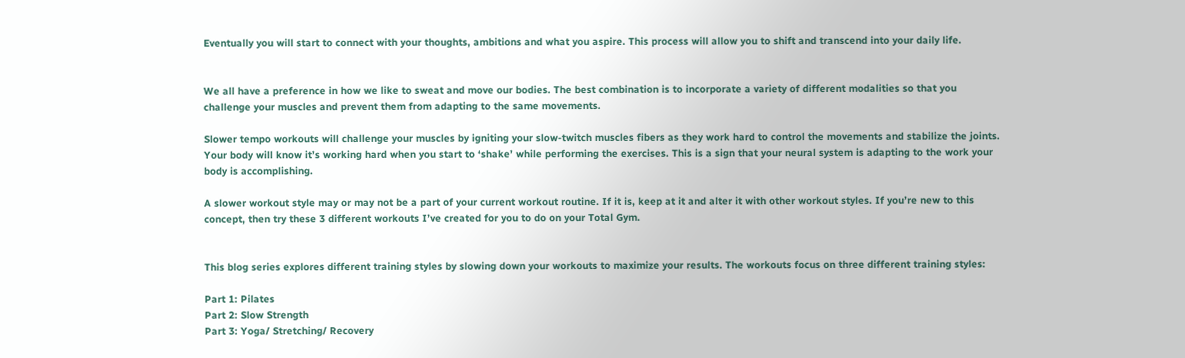Eventually you will start to connect with your thoughts, ambitions and what you aspire. This process will allow you to shift and transcend into your daily life.


We all have a preference in how we like to sweat and move our bodies. The best combination is to incorporate a variety of different modalities so that you challenge your muscles and prevent them from adapting to the same movements.

Slower tempo workouts will challenge your muscles by igniting your slow-twitch muscles fibers as they work hard to control the movements and stabilize the joints. Your body will know it’s working hard when you start to ‘shake’ while performing the exercises. This is a sign that your neural system is adapting to the work your body is accomplishing.

A slower workout style may or may not be a part of your current workout routine. If it is, keep at it and alter it with other workout styles. If you’re new to this concept, then try these 3 different workouts I’ve created for you to do on your Total Gym.


This blog series explores different training styles by slowing down your workouts to maximize your results. The workouts focus on three different training styles:

Part 1: Pilates
Part 2: Slow Strength
Part 3: Yoga/ Stretching/ Recovery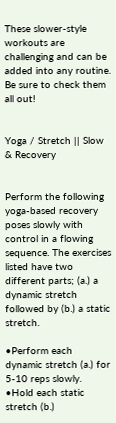These slower-style workouts are challenging and can be added into any routine. Be sure to check them all out!


Yoga / Stretch || Slow & Recovery


Perform the following yoga-based recovery poses slowly with control in a flowing sequence. The exercises listed have two different parts; (a.) a dynamic stretch followed by (b.) a static stretch.

•Perform each dynamic stretch (a.) for 5-10 reps slowly.
•Hold each static stretch (b.)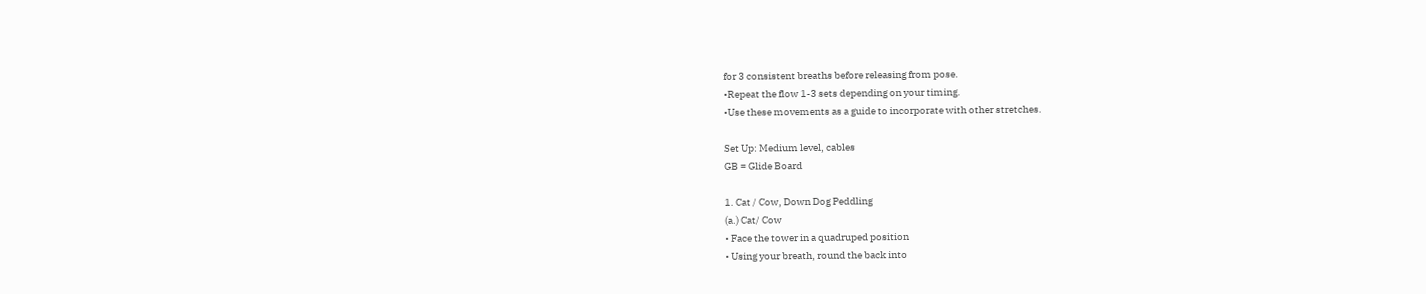for 3 consistent breaths before releasing from pose.
•Repeat the flow 1-3 sets depending on your timing.
•Use these movements as a guide to incorporate with other stretches.

Set Up: Medium level, cables
GB = Glide Board

1. Cat / Cow, Down Dog Peddling
(a.) Cat/ Cow
• Face the tower in a quadruped position
• Using your breath, round the back into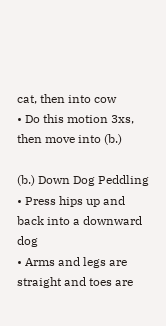cat, then into cow
• Do this motion 3xs, then move into (b.)

(b.) Down Dog Peddling
• Press hips up and back into a downward dog
• Arms and legs are straight and toes are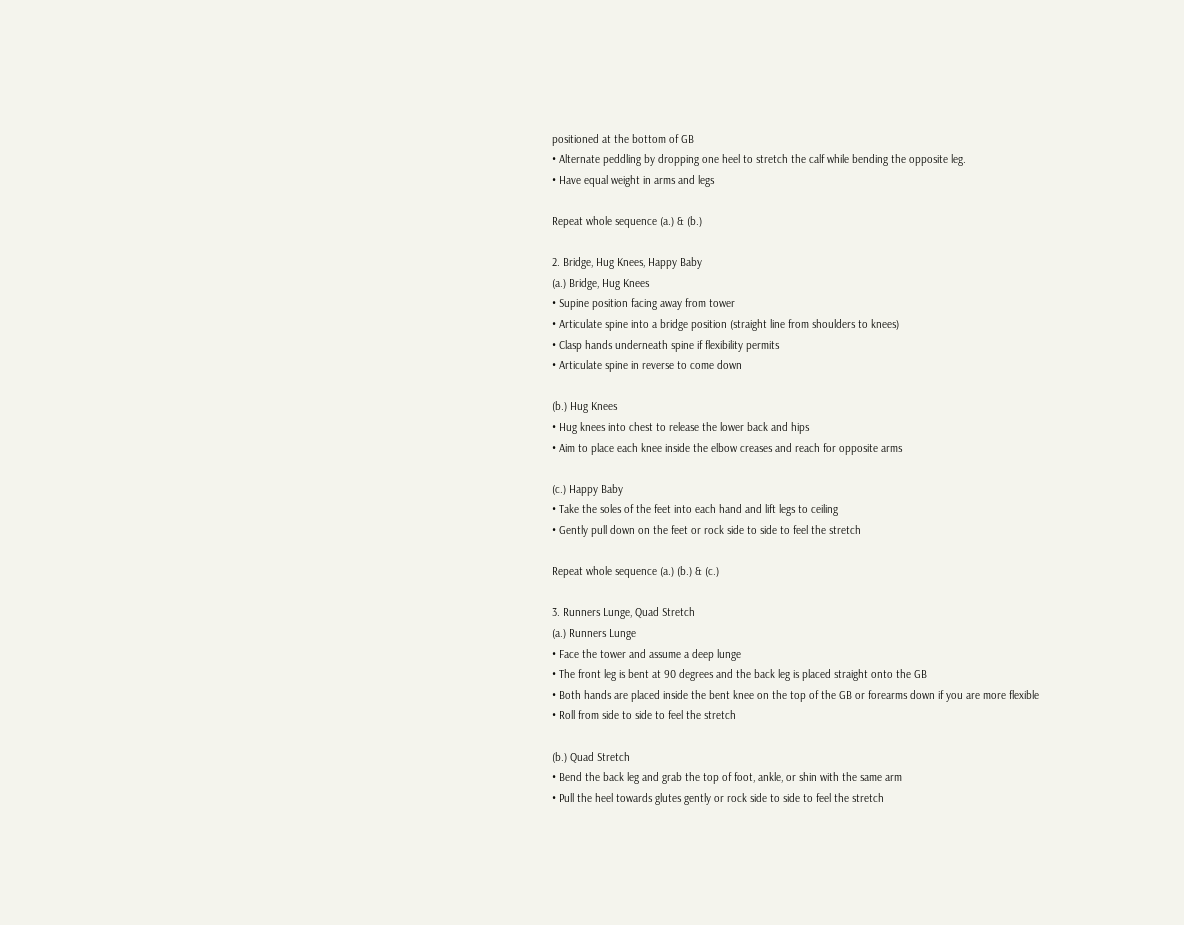positioned at the bottom of GB
• Alternate peddling by dropping one heel to stretch the calf while bending the opposite leg.
• Have equal weight in arms and legs

Repeat whole sequence (a.) & (b.)

2. Bridge, Hug Knees, Happy Baby
(a.) Bridge, Hug Knees
• Supine position facing away from tower
• Articulate spine into a bridge position (straight line from shoulders to knees)
• Clasp hands underneath spine if flexibility permits
• Articulate spine in reverse to come down

(b.) Hug Knees
• Hug knees into chest to release the lower back and hips
• Aim to place each knee inside the elbow creases and reach for opposite arms

(c.) Happy Baby
• Take the soles of the feet into each hand and lift legs to ceiling
• Gently pull down on the feet or rock side to side to feel the stretch

Repeat whole sequence (a.) (b.) & (c.)

3. Runners Lunge, Quad Stretch
(a.) Runners Lunge
• Face the tower and assume a deep lunge
• The front leg is bent at 90 degrees and the back leg is placed straight onto the GB
• Both hands are placed inside the bent knee on the top of the GB or forearms down if you are more flexible
• Roll from side to side to feel the stretch

(b.) Quad Stretch
• Bend the back leg and grab the top of foot, ankle, or shin with the same arm
• Pull the heel towards glutes gently or rock side to side to feel the stretch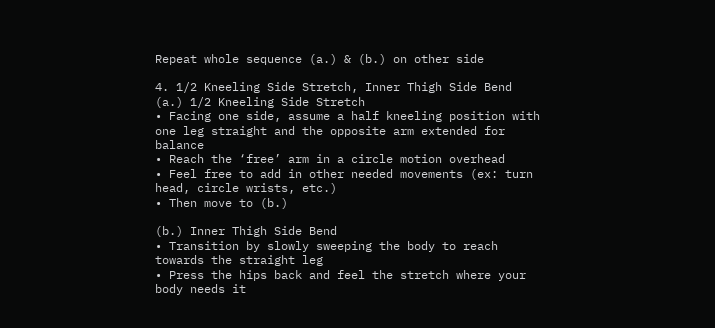Repeat whole sequence (a.) & (b.) on other side

4. 1/2 Kneeling Side Stretch, Inner Thigh Side Bend
(a.) 1/2 Kneeling Side Stretch
• Facing one side, assume a half kneeling position with one leg straight and the opposite arm extended for balance
• Reach the ‘free’ arm in a circle motion overhead
• Feel free to add in other needed movements (ex: turn head, circle wrists, etc.)
• Then move to (b.)

(b.) Inner Thigh Side Bend
• Transition by slowly sweeping the body to reach towards the straight leg
• Press the hips back and feel the stretch where your body needs it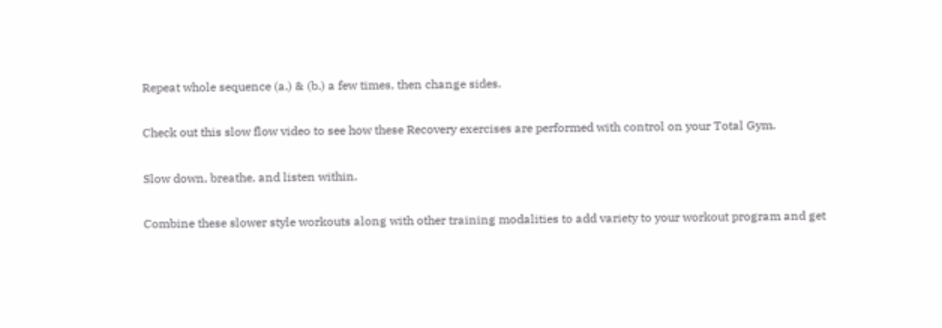Repeat whole sequence (a.) & (b.) a few times, then change sides.

Check out this slow flow video to see how these Recovery exercises are performed with control on your Total Gym.

Slow down, breathe, and listen within.

Combine these slower style workouts along with other training modalities to add variety to your workout program and get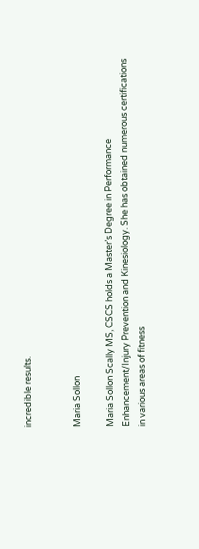incredible results.


Maria Sollon

Maria Sollon Scally MS, CSCS holds a Master’s Degree in Performance Enhancement/Injury Prevention and Kinesiology. She has obtained numerous certifications in various areas of fitness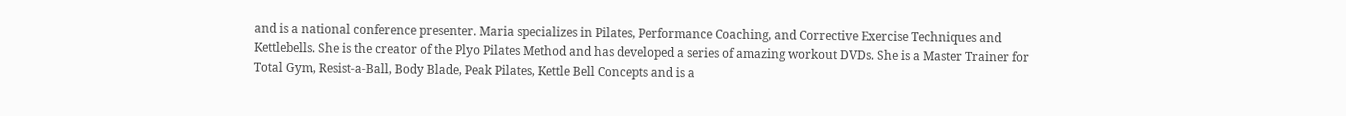and is a national conference presenter. Maria specializes in Pilates, Performance Coaching, and Corrective Exercise Techniques and Kettlebells. She is the creator of the Plyo Pilates Method and has developed a series of amazing workout DVDs. She is a Master Trainer for Total Gym, Resist-a-Ball, Body Blade, Peak Pilates, Kettle Bell Concepts and is a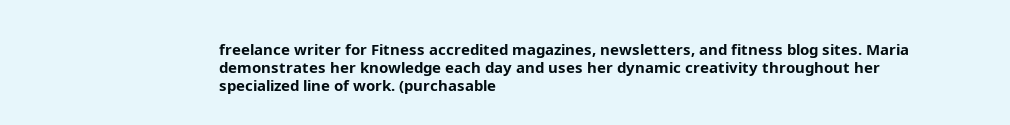freelance writer for Fitness accredited magazines, newsletters, and fitness blog sites. Maria demonstrates her knowledge each day and uses her dynamic creativity throughout her specialized line of work. (purchasable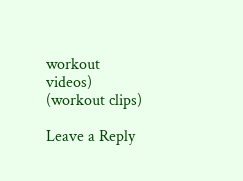workout videos) (workout clips)

Leave a Reply